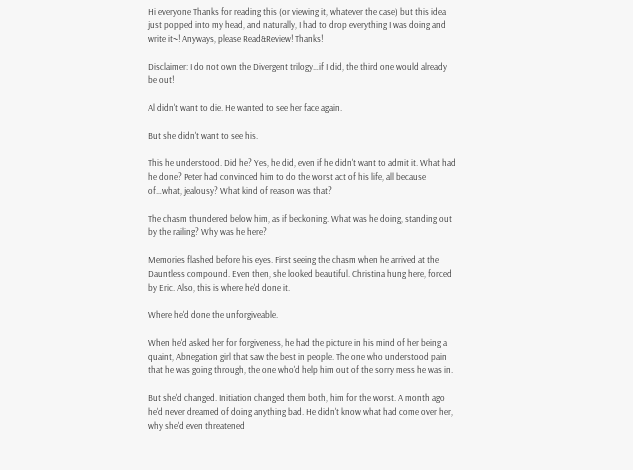Hi everyone Thanks for reading this (or viewing it, whatever the case) but this idea just popped into my head, and naturally, I had to drop everything I was doing and write it~! Anyways, please Read&Review! Thanks!

Disclaimer: I do not own the Divergent trilogy…if I did, the third one would already be out!

Al didn't want to die. He wanted to see her face again.

But she didn't want to see his.

This he understood. Did he? Yes, he did, even if he didn't want to admit it. What had he done? Peter had convinced him to do the worst act of his life, all because of…what, jealousy? What kind of reason was that?

The chasm thundered below him, as if beckoning. What was he doing, standing out by the railing? Why was he here?

Memories flashed before his eyes. First seeing the chasm when he arrived at the Dauntless compound. Even then, she looked beautiful. Christina hung here, forced by Eric. Also, this is where he'd done it.

Where he'd done the unforgiveable.

When he'd asked her for forgiveness, he had the picture in his mind of her being a quaint, Abnegation girl that saw the best in people. The one who understood pain that he was going through, the one who'd help him out of the sorry mess he was in.

But she'd changed. Initiation changed them both, him for the worst. A month ago he'd never dreamed of doing anything bad. He didn't know what had come over her, why she'd even threatened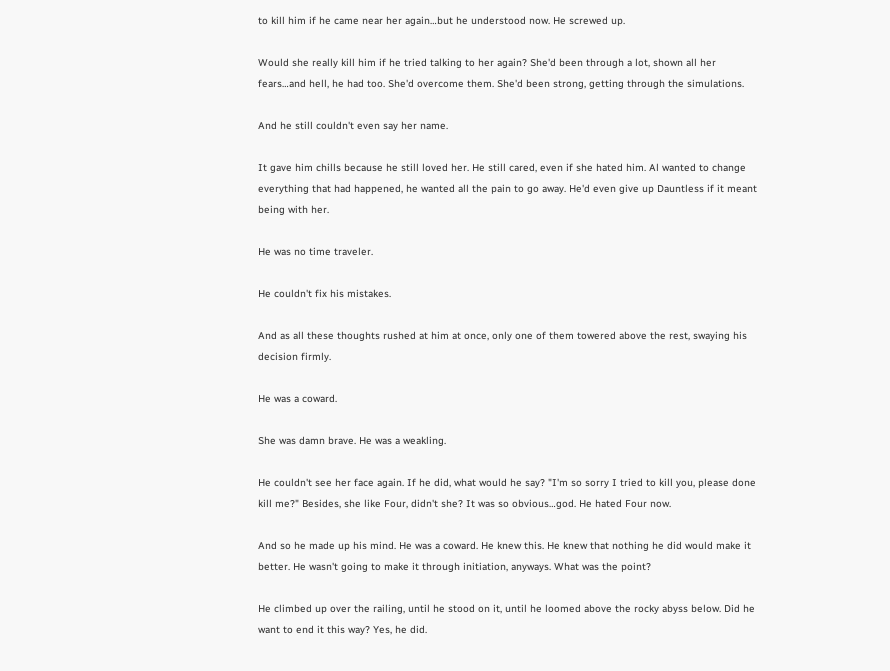to kill him if he came near her again…but he understood now. He screwed up.

Would she really kill him if he tried talking to her again? She'd been through a lot, shown all her fears…and hell, he had too. She'd overcome them. She'd been strong, getting through the simulations.

And he still couldn't even say her name.

It gave him chills because he still loved her. He still cared, even if she hated him. Al wanted to change everything that had happened, he wanted all the pain to go away. He'd even give up Dauntless if it meant being with her.

He was no time traveler.

He couldn't fix his mistakes.

And as all these thoughts rushed at him at once, only one of them towered above the rest, swaying his decision firmly.

He was a coward.

She was damn brave. He was a weakling.

He couldn't see her face again. If he did, what would he say? "I'm so sorry I tried to kill you, please done kill me?" Besides, she like Four, didn't she? It was so obvious…god. He hated Four now.

And so he made up his mind. He was a coward. He knew this. He knew that nothing he did would make it better. He wasn't going to make it through initiation, anyways. What was the point?

He climbed up over the railing, until he stood on it, until he loomed above the rocky abyss below. Did he want to end it this way? Yes, he did.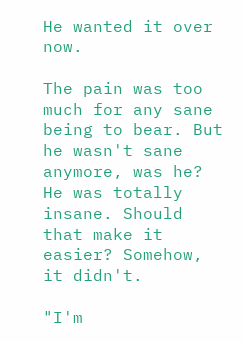He wanted it over now.

The pain was too much for any sane being to bear. But he wasn't sane anymore, was he? He was totally insane. Should that make it easier? Somehow, it didn't.

"I'm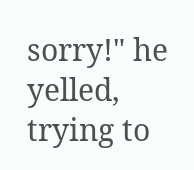sorry!" he yelled, trying to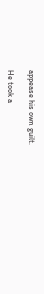appease his own guilt.

He took a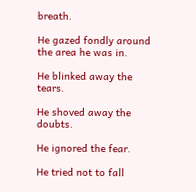breath.

He gazed fondly around the area he was in.

He blinked away the tears.

He shoved away the doubts.

He ignored the fear.

He tried not to fall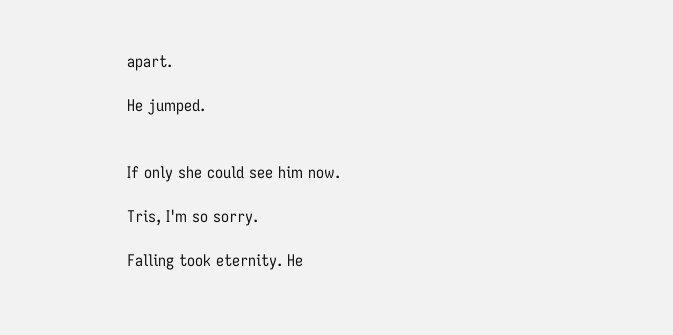apart.

He jumped.


If only she could see him now.

Tris, I'm so sorry.

Falling took eternity. He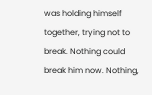was holding himself together, trying not to break. Nothing could break him now. Nothing,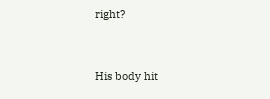right?


His body hit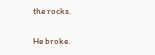the rocks.

He broke.